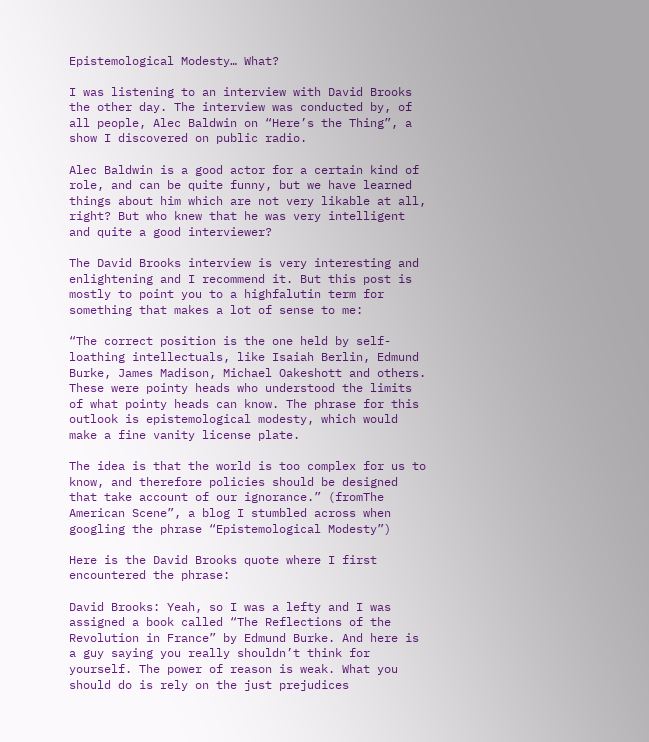Epistemological Modesty… What?

I was listening to an interview with David Brooks the other day. The interview was conducted by, of all people, Alec Baldwin on “Here’s the Thing”, a show I discovered on public radio.

Alec Baldwin is a good actor for a certain kind of role, and can be quite funny, but we have learned things about him which are not very likable at all, right? But who knew that he was very intelligent and quite a good interviewer?

The David Brooks interview is very interesting and enlightening and I recommend it. But this post is mostly to point you to a highfalutin term for something that makes a lot of sense to me:

“The correct position is the one held by self-loathing intellectuals, like Isaiah Berlin, Edmund Burke, James Madison, Michael Oakeshott and others. These were pointy heads who understood the limits of what pointy heads can know. The phrase for this outlook is epistemological modesty, which would make a fine vanity license plate.

The idea is that the world is too complex for us to know, and therefore policies should be designed that take account of our ignorance.” (fromThe American Scene”, a blog I stumbled across when googling the phrase “Epistemological Modesty”)

Here is the David Brooks quote where I first encountered the phrase:

David Brooks: Yeah, so I was a lefty and I was assigned a book called “The Reflections of the Revolution in France” by Edmund Burke. And here is a guy saying you really shouldn’t think for yourself. The power of reason is weak. What you should do is rely on the just prejudices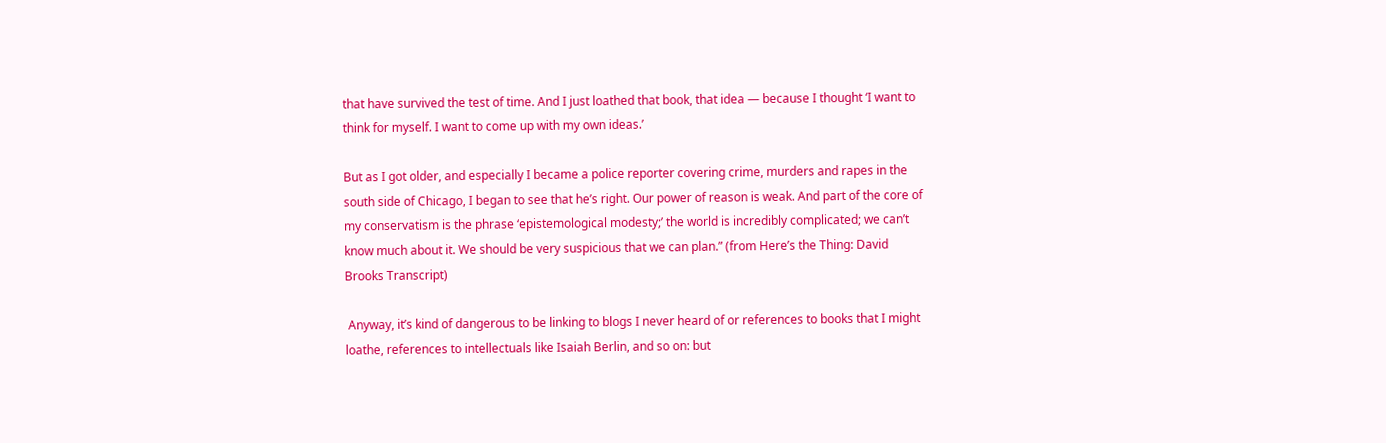that have survived the test of time. And I just loathed that book, that idea — because I thought ‘I want to think for myself. I want to come up with my own ideas.’

But as I got older, and especially I became a police reporter covering crime, murders and rapes in the south side of Chicago, I began to see that he’s right. Our power of reason is weak. And part of the core of my conservatism is the phrase ‘epistemological modesty;’ the world is incredibly complicated; we can’t know much about it. We should be very suspicious that we can plan.” (from Here’s the Thing: David Brooks Transcript)

 Anyway, it’s kind of dangerous to be linking to blogs I never heard of or references to books that I might loathe, references to intellectuals like Isaiah Berlin, and so on: but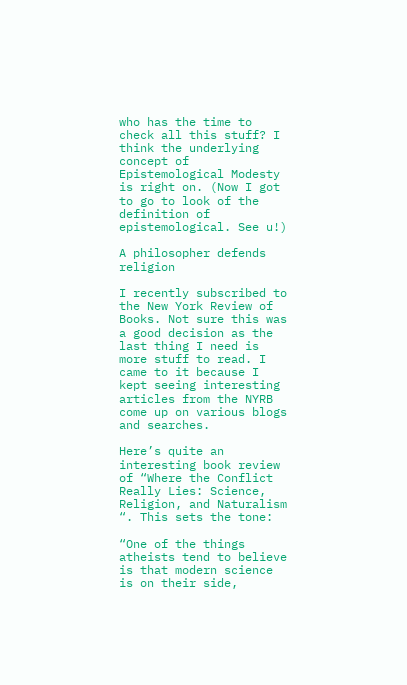who has the time to check all this stuff? I think the underlying concept of Epistemological Modesty is right on. (Now I got to go to look of the definition of epistemological. See u!)

A philosopher defends religion

I recently subscribed to the New York Review of Books. Not sure this was a good decision as the last thing I need is more stuff to read. I came to it because I kept seeing interesting articles from the NYRB come up on various blogs and searches.

Here’s quite an interesting book review of “Where the Conflict Really Lies: Science, Religion, and Naturalism “. This sets the tone:

“One of the things atheists tend to believe is that modern science is on their side,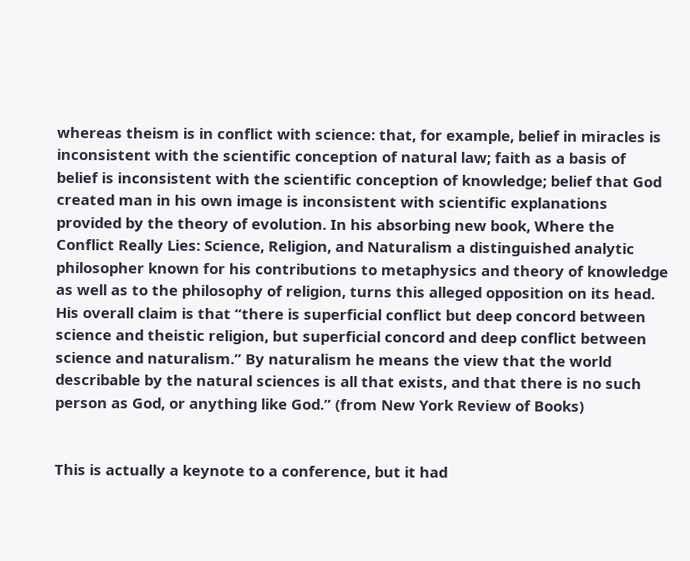whereas theism is in conflict with science: that, for example, belief in miracles is inconsistent with the scientific conception of natural law; faith as a basis of belief is inconsistent with the scientific conception of knowledge; belief that God created man in his own image is inconsistent with scientific explanations provided by the theory of evolution. In his absorbing new book, Where the Conflict Really Lies: Science, Religion, and Naturalism a distinguished analytic philosopher known for his contributions to metaphysics and theory of knowledge as well as to the philosophy of religion, turns this alleged opposition on its head. His overall claim is that “there is superficial conflict but deep concord between science and theistic religion, but superficial concord and deep conflict between science and naturalism.” By naturalism he means the view that the world describable by the natural sciences is all that exists, and that there is no such person as God, or anything like God.” (from New York Review of Books)


This is actually a keynote to a conference, but it had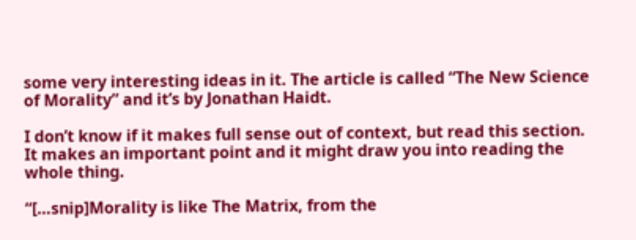some very interesting ideas in it. The article is called “The New Science of Morality” and it’s by Jonathan Haidt.

I don’t know if it makes full sense out of context, but read this section. It makes an important point and it might draw you into reading the whole thing.

“[…snip]Morality is like The Matrix, from the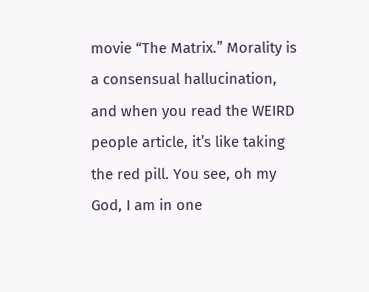movie “The Matrix.” Morality is a consensual hallucination, and when you read the WEIRD people article, it’s like taking the red pill. You see, oh my God, I am in one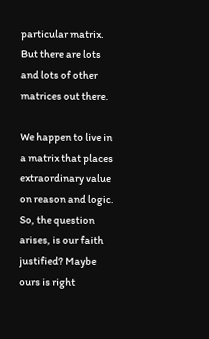particular matrix. But there are lots and lots of other matrices out there.

We happen to live in a matrix that places extraordinary value on reason and logic. So, the question arises, is our faith justified? Maybe ours is right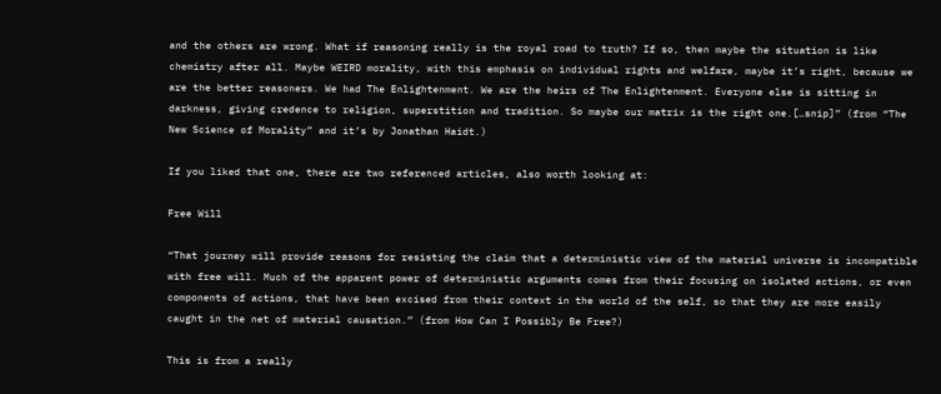and the others are wrong. What if reasoning really is the royal road to truth? If so, then maybe the situation is like chemistry after all. Maybe WEIRD morality, with this emphasis on individual rights and welfare, maybe it’s right, because we are the better reasoners. We had The Enlightenment. We are the heirs of The Enlightenment. Everyone else is sitting in darkness, giving credence to religion, superstition and tradition. So maybe our matrix is the right one.[…snip]” (from “The New Science of Morality” and it’s by Jonathan Haidt.)

If you liked that one, there are two referenced articles, also worth looking at:

Free Will

“That journey will provide reasons for resisting the claim that a deterministic view of the material universe is incompatible with free will. Much of the apparent power of deterministic arguments comes from their focusing on isolated actions, or even components of actions, that have been excised from their context in the world of the self, so that they are more easily caught in the net of material causation.” (from How Can I Possibly Be Free?)

This is from a really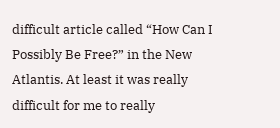difficult article called “How Can I Possibly Be Free?” in the New Atlantis. At least it was really difficult for me to really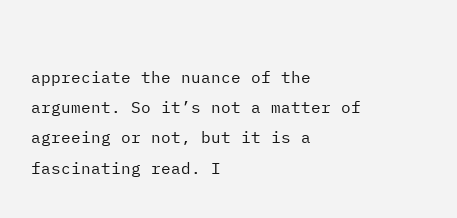appreciate the nuance of the argument. So it’s not a matter of agreeing or not, but it is a fascinating read. I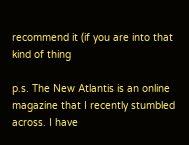recommend it (if you are into that kind of thing

p.s. The New Atlantis is an online magazine that I recently stumbled across. I have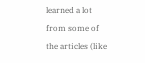learned a lot from some of the articles (like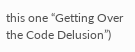this one “Getting Over the Code Delusion”)